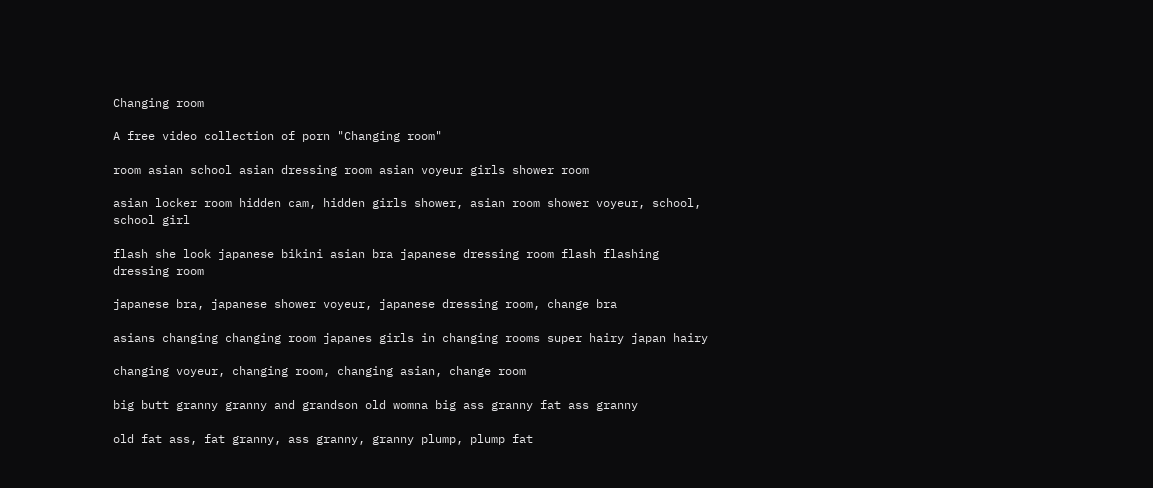Changing room

A free video collection of porn "Changing room"

room asian school asian dressing room asian voyeur girls shower room

asian locker room hidden cam, hidden girls shower, asian room shower voyeur, school, school girl

flash she look japanese bikini asian bra japanese dressing room flash flashing dressing room

japanese bra, japanese shower voyeur, japanese dressing room, change bra

asians changing changing room japanes girls in changing rooms super hairy japan hairy

changing voyeur, changing room, changing asian, change room

big butt granny granny and grandson old womna big ass granny fat ass granny

old fat ass, fat granny, ass granny, granny plump, plump fat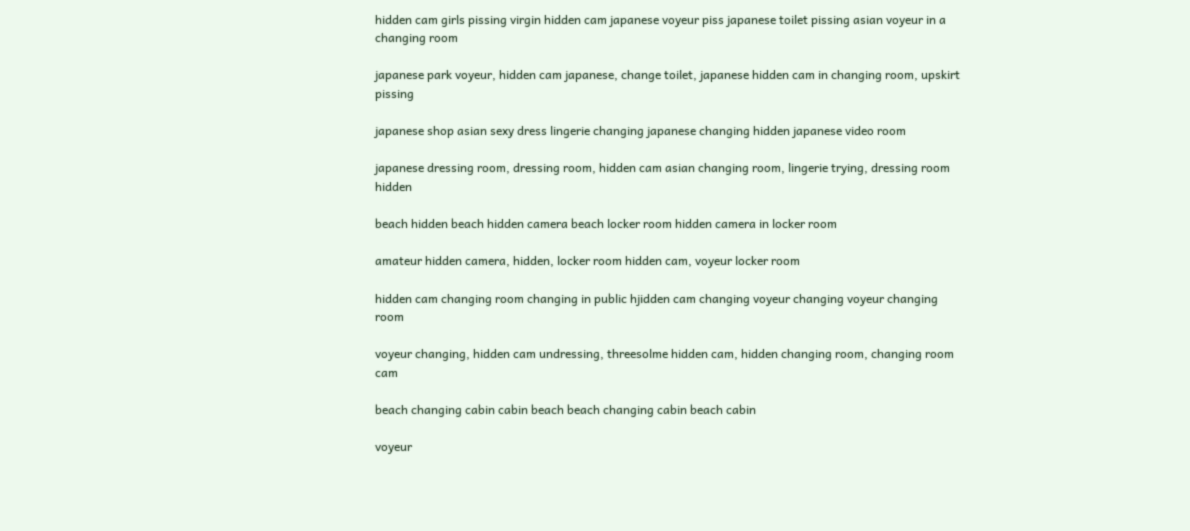hidden cam girls pissing virgin hidden cam japanese voyeur piss japanese toilet pissing asian voyeur in a changing room

japanese park voyeur, hidden cam japanese, change toilet, japanese hidden cam in changing room, upskirt pissing

japanese shop asian sexy dress lingerie changing japanese changing hidden japanese video room

japanese dressing room, dressing room, hidden cam asian changing room, lingerie trying, dressing room hidden

beach hidden beach hidden camera beach locker room hidden camera in locker room

amateur hidden camera, hidden, locker room hidden cam, voyeur locker room

hidden cam changing room changing in public hjidden cam changing voyeur changing voyeur changing room

voyeur changing, hidden cam undressing, threesolme hidden cam, hidden changing room, changing room cam

beach changing cabin cabin beach beach changing cabin beach cabin

voyeur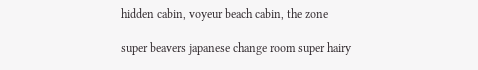hidden cabin, voyeur beach cabin, the zone

super beavers japanese change room super hairy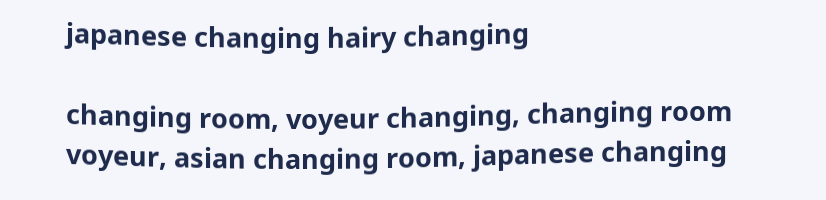japanese changing hairy changing

changing room, voyeur changing, changing room voyeur, asian changing room, japanese changing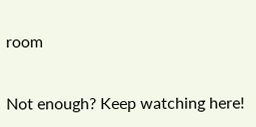room


Not enough? Keep watching here!